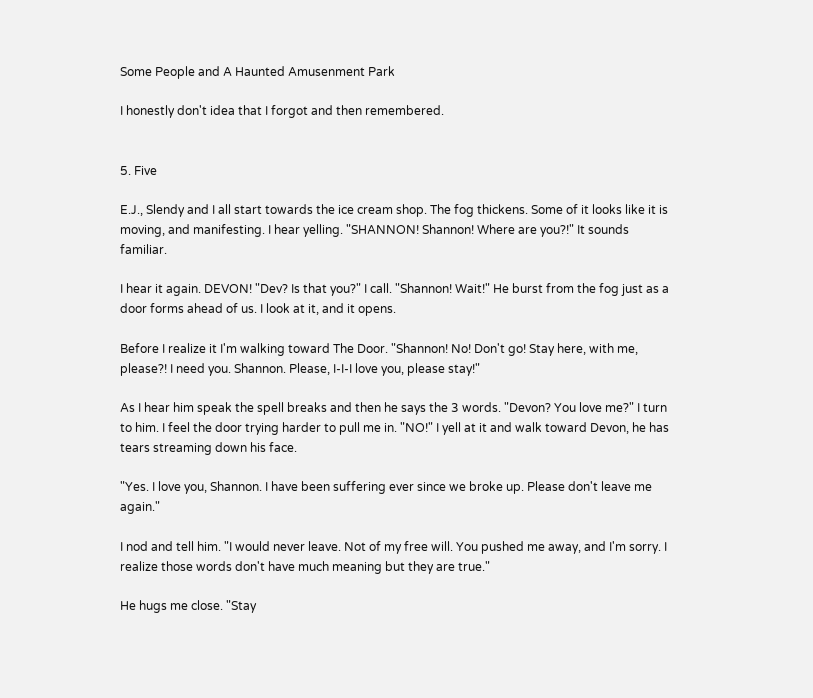Some People and A Haunted Amusenment Park

I honestly don't idea that I forgot and then remembered.


5. Five

E.J., Slendy and I all start towards the ice cream shop. The fog thickens. Some of it looks like it is moving, and manifesting. I hear yelling. "SHANNON! Shannon! Where are you?!" It sounds familiar.

I hear it again. DEVON! "Dev? Is that you?" I call. "Shannon! Wait!" He burst from the fog just as a door forms ahead of us. I look at it, and it opens.

Before I realize it I'm walking toward The Door. "Shannon! No! Don't go! Stay here, with me, please?! I need you. Shannon. Please, I-I-I love you, please stay!"

As I hear him speak the spell breaks and then he says the 3 words. "Devon? You love me?" I turn to him. I feel the door trying harder to pull me in. "NO!" I yell at it and walk toward Devon, he has tears streaming down his face.

"Yes. I love you, Shannon. I have been suffering ever since we broke up. Please don't leave me again."

I nod and tell him. "I would never leave. Not of my free will. You pushed me away, and I'm sorry. I realize those words don't have much meaning but they are true."

He hugs me close. "Stay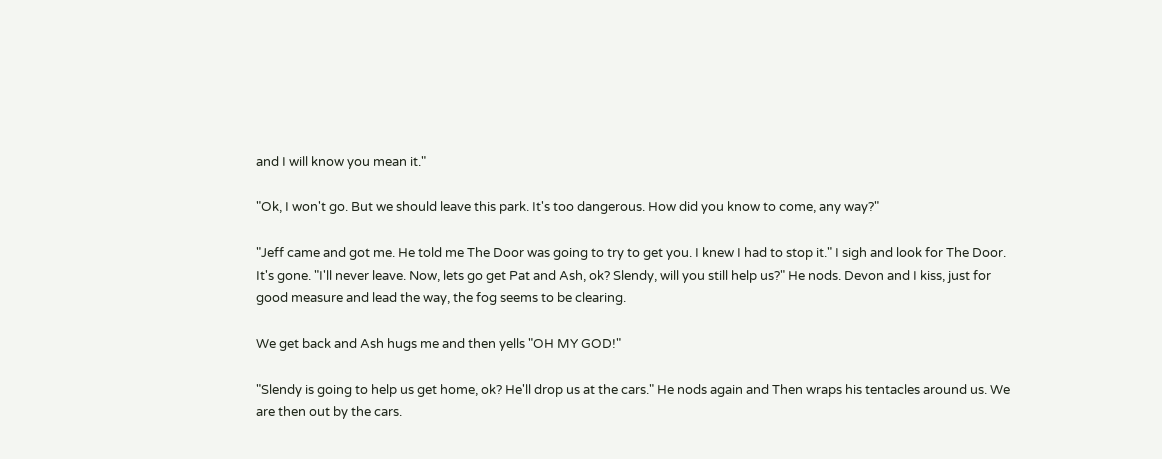and I will know you mean it."

"Ok, I won't go. But we should leave this park. It's too dangerous. How did you know to come, any way?"

"Jeff came and got me. He told me The Door was going to try to get you. I knew I had to stop it." I sigh and look for The Door. It's gone. "I'll never leave. Now, lets go get Pat and Ash, ok? Slendy, will you still help us?" He nods. Devon and I kiss, just for good measure and lead the way, the fog seems to be clearing.

We get back and Ash hugs me and then yells "OH MY GOD!"

"Slendy is going to help us get home, ok? He'll drop us at the cars." He nods again and Then wraps his tentacles around us. We are then out by the cars.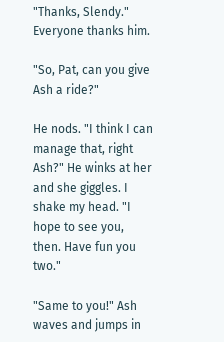"Thanks, Slendy." Everyone thanks him.

"So, Pat, can you give Ash a ride?"

He nods. "I think I can manage that, right Ash?" He winks at her and she giggles. I shake my head. "I hope to see you, then. Have fun you two."

"Same to you!" Ash waves and jumps in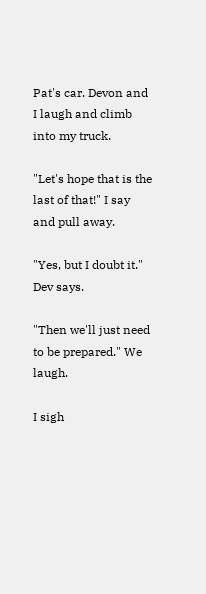Pat's car. Devon and I laugh and climb into my truck.

"Let's hope that is the last of that!" I say and pull away.

"Yes, but I doubt it." Dev says.

"Then we'll just need to be prepared." We laugh.

I sigh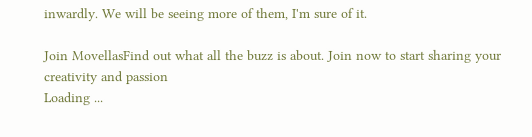inwardly. We will be seeing more of them, I'm sure of it.

Join MovellasFind out what all the buzz is about. Join now to start sharing your creativity and passion
Loading ...